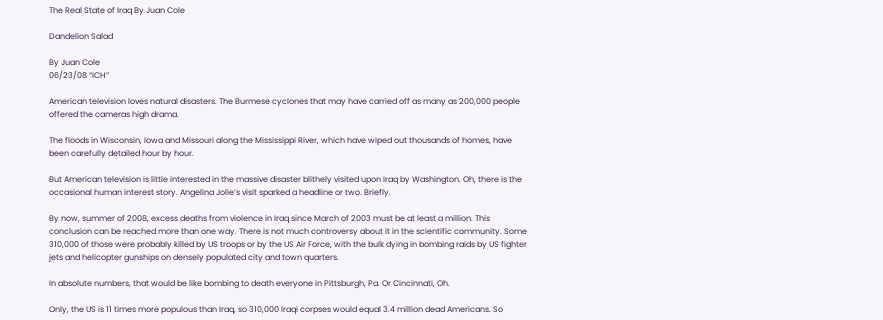The Real State of Iraq By Juan Cole

Dandelion Salad

By Juan Cole
06/23/08 “ICH”

American television loves natural disasters. The Burmese cyclones that may have carried off as many as 200,000 people offered the cameras high drama.

The floods in Wisconsin, Iowa and Missouri along the Mississippi River, which have wiped out thousands of homes, have been carefully detailed hour by hour.

But American television is little interested in the massive disaster blithely visited upon Iraq by Washington. Oh, there is the occasional human interest story. Angelina Jolie’s visit sparked a headline or two. Briefly.

By now, summer of 2008, excess deaths from violence in Iraq since March of 2003 must be at least a million. This conclusion can be reached more than one way. There is not much controversy about it in the scientific community. Some 310,000 of those were probably killed by US troops or by the US Air Force, with the bulk dying in bombing raids by US fighter jets and helicopter gunships on densely populated city and town quarters.

In absolute numbers, that would be like bombing to death everyone in Pittsburgh, Pa. Or Cincinnati, Oh.

Only, the US is 11 times more populous than Iraq, so 310,000 Iraqi corpses would equal 3.4 million dead Americans. So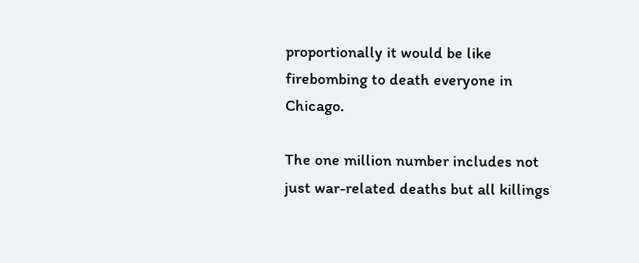proportionally it would be like firebombing to death everyone in Chicago.

The one million number includes not just war-related deaths but all killings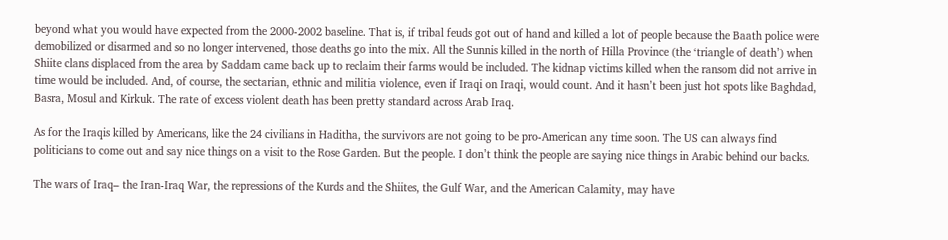beyond what you would have expected from the 2000-2002 baseline. That is, if tribal feuds got out of hand and killed a lot of people because the Baath police were demobilized or disarmed and so no longer intervened, those deaths go into the mix. All the Sunnis killed in the north of Hilla Province (the ‘triangle of death’) when Shiite clans displaced from the area by Saddam came back up to reclaim their farms would be included. The kidnap victims killed when the ransom did not arrive in time would be included. And, of course, the sectarian, ethnic and militia violence, even if Iraqi on Iraqi, would count. And it hasn’t been just hot spots like Baghdad, Basra, Mosul and Kirkuk. The rate of excess violent death has been pretty standard across Arab Iraq.

As for the Iraqis killed by Americans, like the 24 civilians in Haditha, the survivors are not going to be pro-American any time soon. The US can always find politicians to come out and say nice things on a visit to the Rose Garden. But the people. I don’t think the people are saying nice things in Arabic behind our backs.

The wars of Iraq– the Iran-Iraq War, the repressions of the Kurds and the Shiites, the Gulf War, and the American Calamity, may have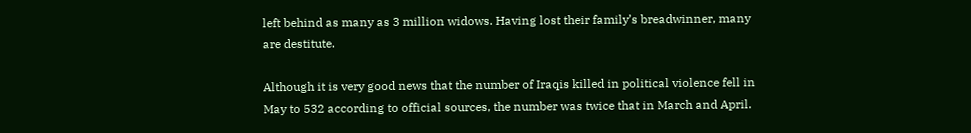left behind as many as 3 million widows. Having lost their family’s breadwinner, many are destitute.

Although it is very good news that the number of Iraqis killed in political violence fell in May to 532 according to official sources, the number was twice that in March and April.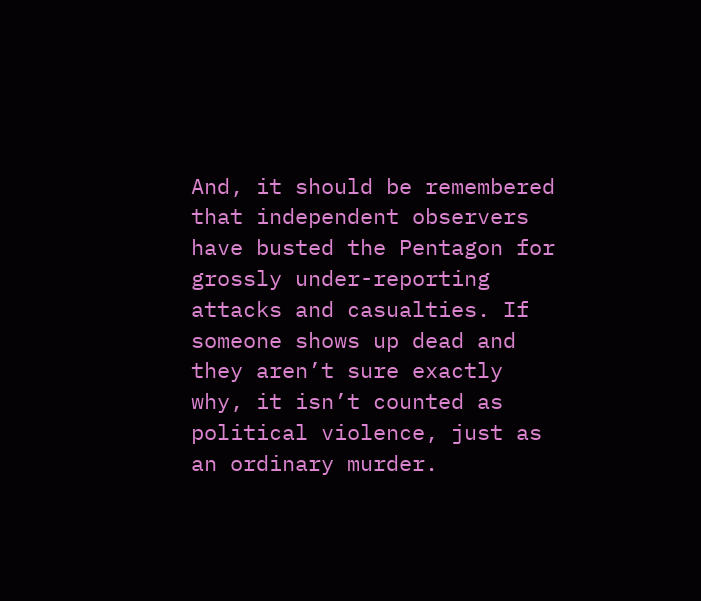And, it should be remembered that independent observers have busted the Pentagon for grossly under-reporting attacks and casualties. If someone shows up dead and they aren’t sure exactly why, it isn’t counted as political violence, just as an ordinary murder.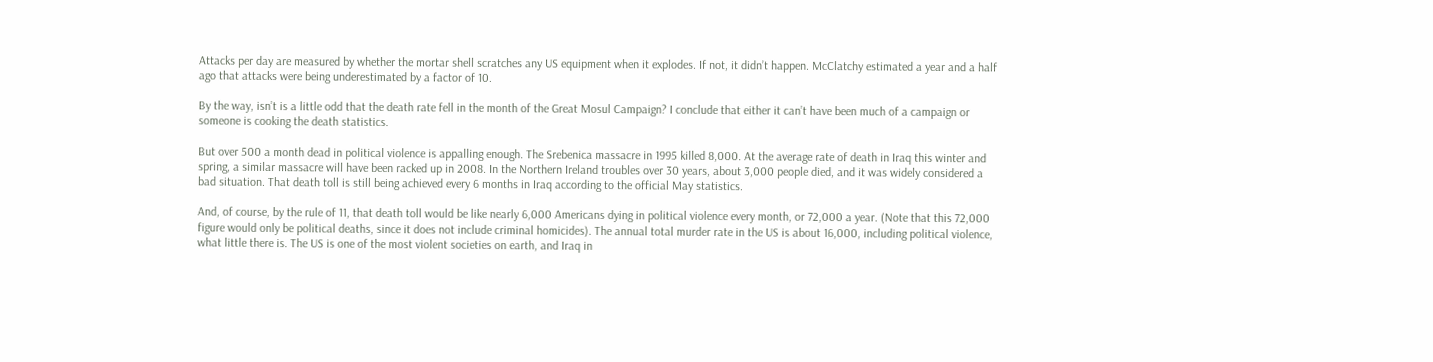Attacks per day are measured by whether the mortar shell scratches any US equipment when it explodes. If not, it didn’t happen. McClatchy estimated a year and a half ago that attacks were being underestimated by a factor of 10.

By the way, isn’t is a little odd that the death rate fell in the month of the Great Mosul Campaign? I conclude that either it can’t have been much of a campaign or someone is cooking the death statistics.

But over 500 a month dead in political violence is appalling enough. The Srebenica massacre in 1995 killed 8,000. At the average rate of death in Iraq this winter and spring, a similar massacre will have been racked up in 2008. In the Northern Ireland troubles over 30 years, about 3,000 people died, and it was widely considered a bad situation. That death toll is still being achieved every 6 months in Iraq according to the official May statistics.

And, of course, by the rule of 11, that death toll would be like nearly 6,000 Americans dying in political violence every month, or 72,000 a year. (Note that this 72,000 figure would only be political deaths, since it does not include criminal homicides). The annual total murder rate in the US is about 16,000, including political violence, what little there is. The US is one of the most violent societies on earth, and Iraq in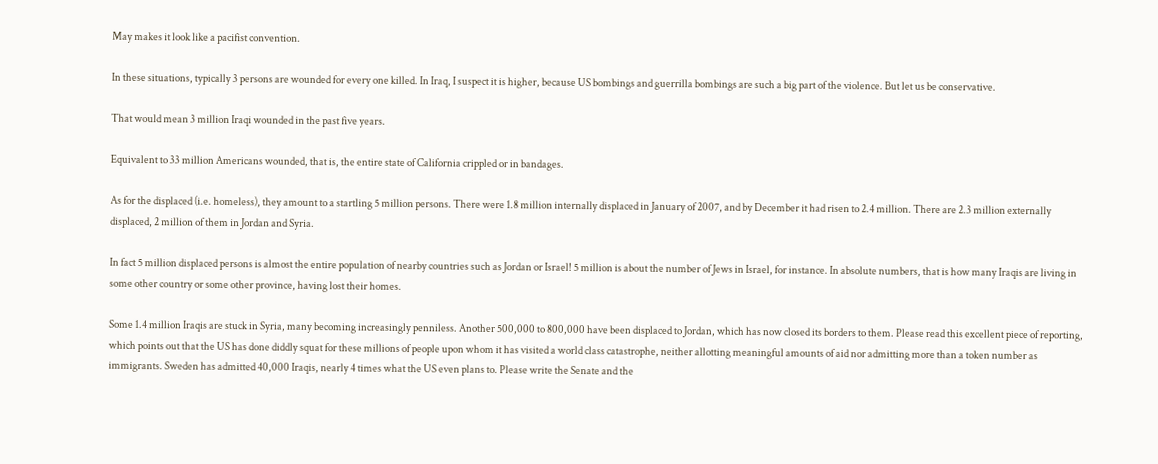May makes it look like a pacifist convention.

In these situations, typically 3 persons are wounded for every one killed. In Iraq, I suspect it is higher, because US bombings and guerrilla bombings are such a big part of the violence. But let us be conservative.

That would mean 3 million Iraqi wounded in the past five years.

Equivalent to 33 million Americans wounded, that is, the entire state of California crippled or in bandages.

As for the displaced (i.e. homeless), they amount to a startling 5 million persons. There were 1.8 million internally displaced in January of 2007, and by December it had risen to 2.4 million. There are 2.3 million externally displaced, 2 million of them in Jordan and Syria.

In fact 5 million displaced persons is almost the entire population of nearby countries such as Jordan or Israel! 5 million is about the number of Jews in Israel, for instance. In absolute numbers, that is how many Iraqis are living in some other country or some other province, having lost their homes.

Some 1.4 million Iraqis are stuck in Syria, many becoming increasingly penniless. Another 500,000 to 800,000 have been displaced to Jordan, which has now closed its borders to them. Please read this excellent piece of reporting, which points out that the US has done diddly squat for these millions of people upon whom it has visited a world class catastrophe, neither allotting meaningful amounts of aid nor admitting more than a token number as immigrants. Sweden has admitted 40,000 Iraqis, nearly 4 times what the US even plans to. Please write the Senate and the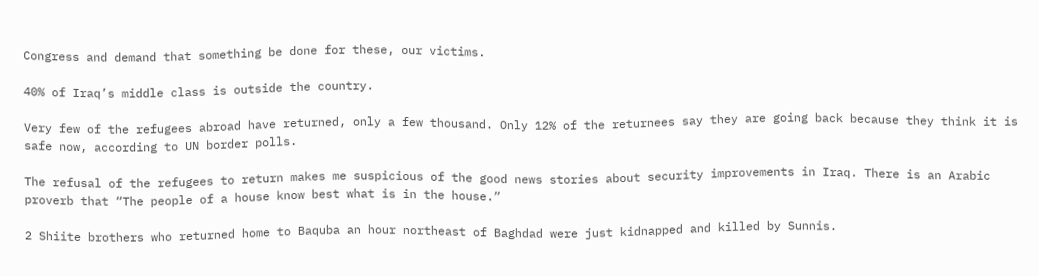Congress and demand that something be done for these, our victims.

40% of Iraq’s middle class is outside the country.

Very few of the refugees abroad have returned, only a few thousand. Only 12% of the returnees say they are going back because they think it is safe now, according to UN border polls.

The refusal of the refugees to return makes me suspicious of the good news stories about security improvements in Iraq. There is an Arabic proverb that “The people of a house know best what is in the house.”

2 Shiite brothers who returned home to Baquba an hour northeast of Baghdad were just kidnapped and killed by Sunnis.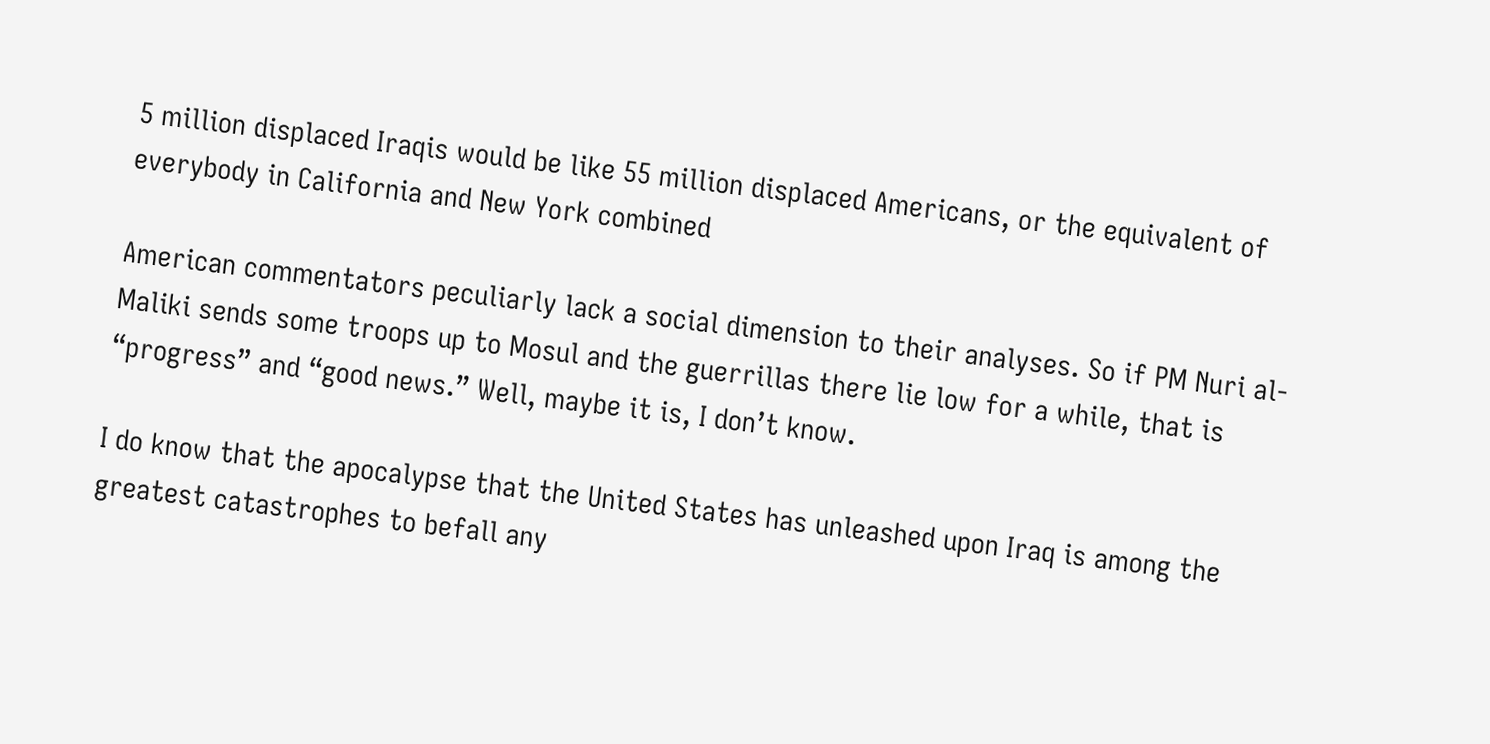5 million displaced Iraqis would be like 55 million displaced Americans, or the equivalent of everybody in California and New York combined

American commentators peculiarly lack a social dimension to their analyses. So if PM Nuri al-Maliki sends some troops up to Mosul and the guerrillas there lie low for a while, that is “progress” and “good news.” Well, maybe it is, I don’t know.

I do know that the apocalypse that the United States has unleashed upon Iraq is among the greatest catastrophes to befall any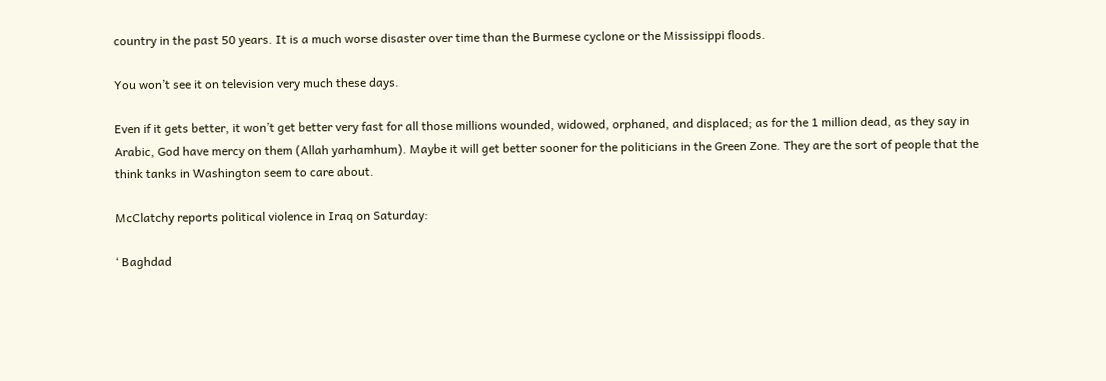country in the past 50 years. It is a much worse disaster over time than the Burmese cyclone or the Mississippi floods.

You won’t see it on television very much these days.

Even if it gets better, it won’t get better very fast for all those millions wounded, widowed, orphaned, and displaced; as for the 1 million dead, as they say in Arabic, God have mercy on them (Allah yarhamhum). Maybe it will get better sooner for the politicians in the Green Zone. They are the sort of people that the think tanks in Washington seem to care about.

McClatchy reports political violence in Iraq on Saturday:

‘ Baghdad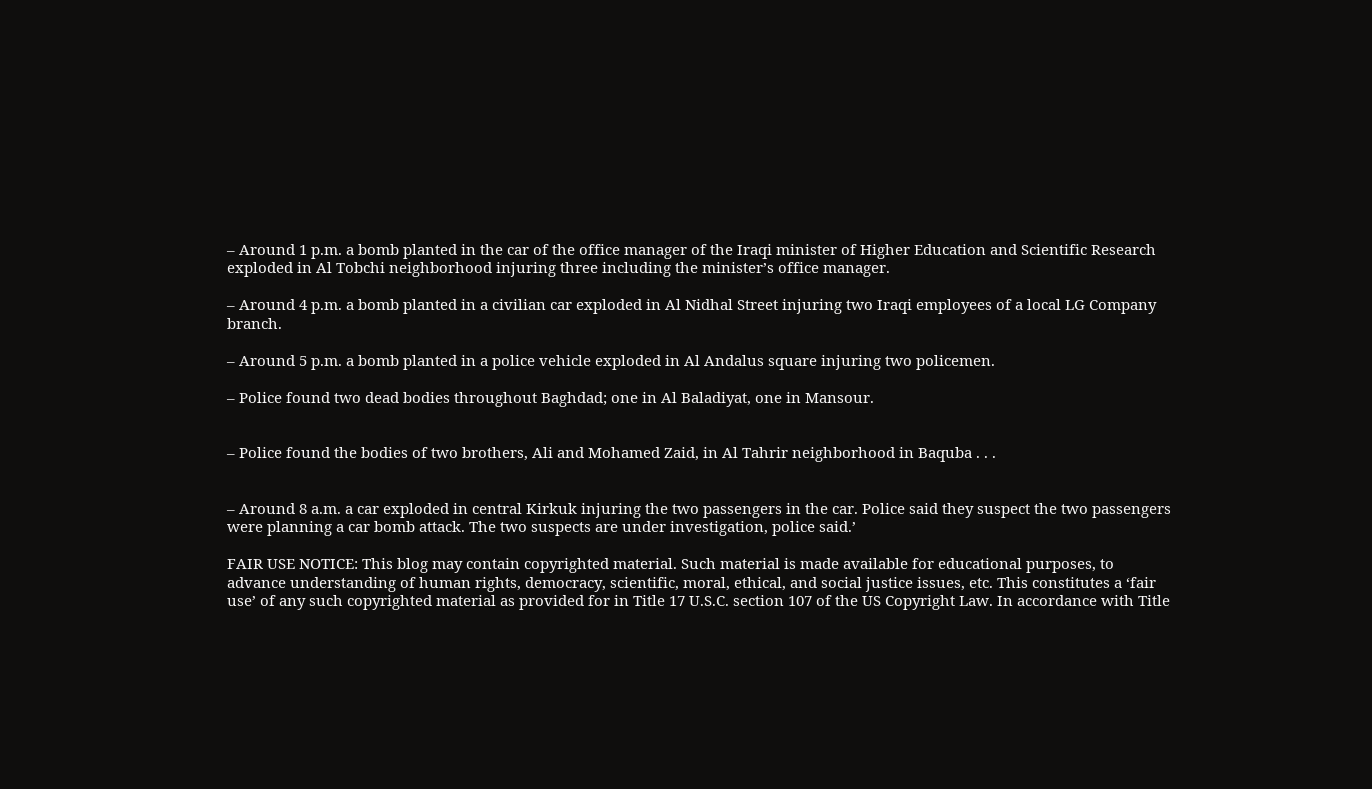– Around 1 p.m. a bomb planted in the car of the office manager of the Iraqi minister of Higher Education and Scientific Research exploded in Al Tobchi neighborhood injuring three including the minister’s office manager.

– Around 4 p.m. a bomb planted in a civilian car exploded in Al Nidhal Street injuring two Iraqi employees of a local LG Company branch.

– Around 5 p.m. a bomb planted in a police vehicle exploded in Al Andalus square injuring two policemen.

– Police found two dead bodies throughout Baghdad; one in Al Baladiyat, one in Mansour.


– Police found the bodies of two brothers, Ali and Mohamed Zaid, in Al Tahrir neighborhood in Baquba . . .


– Around 8 a.m. a car exploded in central Kirkuk injuring the two passengers in the car. Police said they suspect the two passengers were planning a car bomb attack. The two suspects are under investigation, police said.’

FAIR USE NOTICE: This blog may contain copyrighted material. Such material is made available for educational purposes, to advance understanding of human rights, democracy, scientific, moral, ethical, and social justice issues, etc. This constitutes a ‘fair use’ of any such copyrighted material as provided for in Title 17 U.S.C. section 107 of the US Copyright Law. In accordance with Title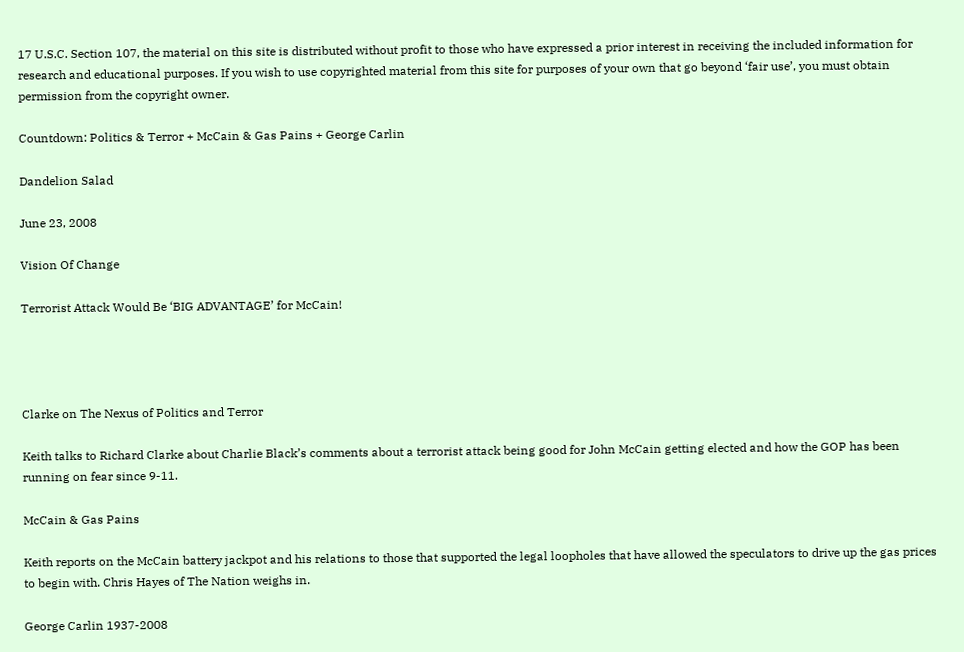17 U.S.C. Section 107, the material on this site is distributed without profit to those who have expressed a prior interest in receiving the included information for research and educational purposes. If you wish to use copyrighted material from this site for purposes of your own that go beyond ‘fair use’, you must obtain permission from the copyright owner.

Countdown: Politics & Terror + McCain & Gas Pains + George Carlin

Dandelion Salad

June 23, 2008

Vision Of Change

Terrorist Attack Would Be ‘BIG ADVANTAGE’ for McCain!




Clarke on The Nexus of Politics and Terror

Keith talks to Richard Clarke about Charlie Black’s comments about a terrorist attack being good for John McCain getting elected and how the GOP has been running on fear since 9-11.

McCain & Gas Pains

Keith reports on the McCain battery jackpot and his relations to those that supported the legal loopholes that have allowed the speculators to drive up the gas prices to begin with. Chris Hayes of The Nation weighs in.

George Carlin 1937-2008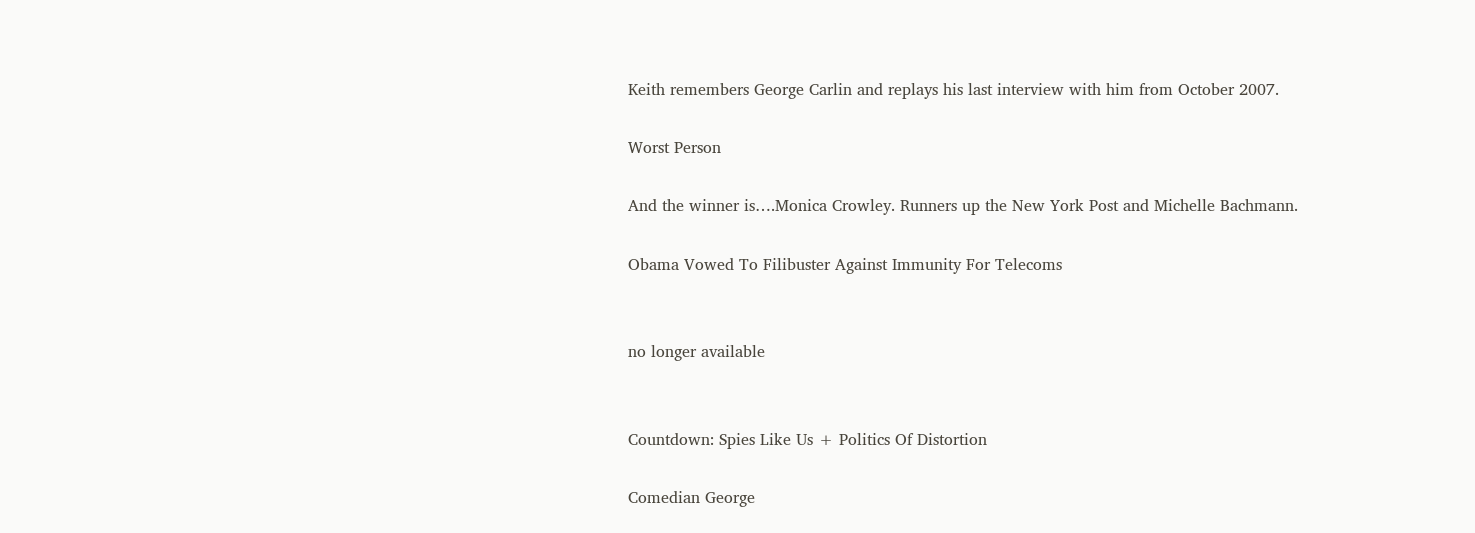Keith remembers George Carlin and replays his last interview with him from October 2007.

Worst Person

And the winner is….Monica Crowley. Runners up the New York Post and Michelle Bachmann.

Obama Vowed To Filibuster Against Immunity For Telecoms


no longer available


Countdown: Spies Like Us + Politics Of Distortion

Comedian George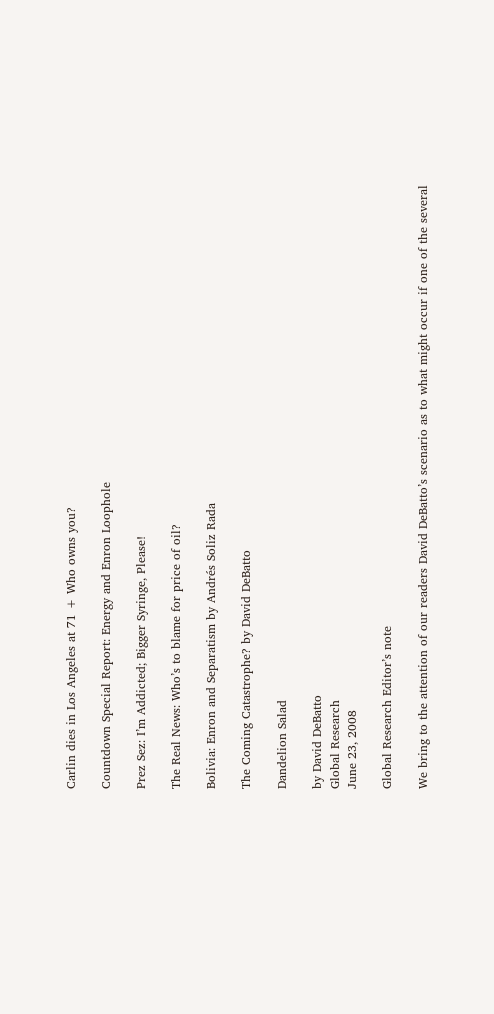Carlin dies in Los Angeles at 71 + Who owns you?

Countdown Special Report: Energy and Enron Loophole

Prez Sez: I’m Addicted; Bigger Syringe, Please!

The Real News: Who’s to blame for price of oil?

Bolivia: Enron and Separatism by Andrés Soliz Rada

The Coming Catastrophe? by David DeBatto

Dandelion Salad

by David DeBatto
Global Research
June 23, 2008

Global Research Editor’s note

We bring to the attention of our readers David DeBatto’s scenario as to what might occur if one of the several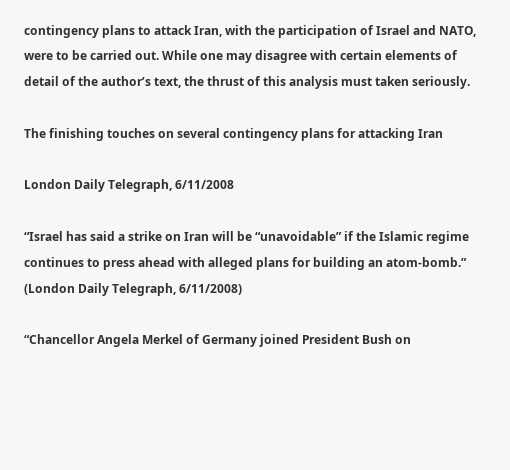contingency plans to attack Iran, with the participation of Israel and NATO, were to be carried out. While one may disagree with certain elements of detail of the author’s text, the thrust of this analysis must taken seriously.

The finishing touches on several contingency plans for attacking Iran

London Daily Telegraph, 6/11/2008

“Israel has said a strike on Iran will be “unavoidable” if the Islamic regime continues to press ahead with alleged plans for building an atom-bomb.” (London Daily Telegraph, 6/11/2008)

“Chancellor Angela Merkel of Germany joined President Bush on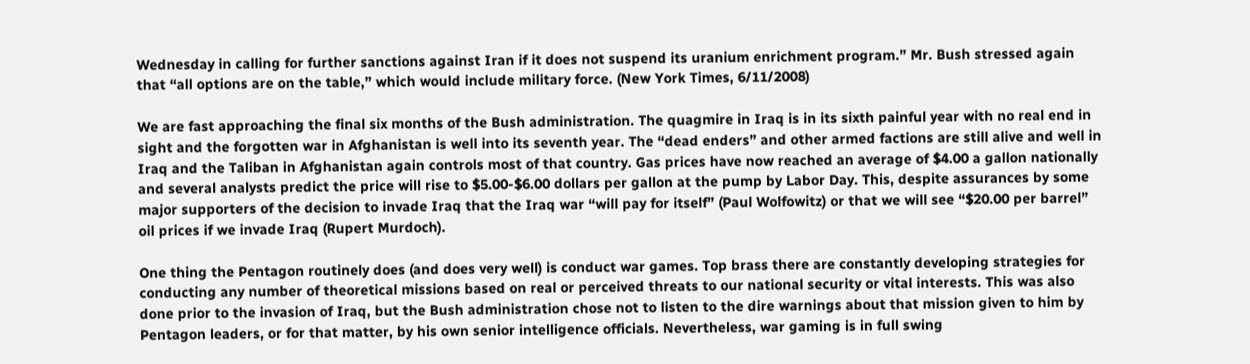Wednesday in calling for further sanctions against Iran if it does not suspend its uranium enrichment program.” Mr. Bush stressed again that “all options are on the table,” which would include military force. (New York Times, 6/11/2008)

We are fast approaching the final six months of the Bush administration. The quagmire in Iraq is in its sixth painful year with no real end in sight and the forgotten war in Afghanistan is well into its seventh year. The “dead enders” and other armed factions are still alive and well in Iraq and the Taliban in Afghanistan again controls most of that country. Gas prices have now reached an average of $4.00 a gallon nationally and several analysts predict the price will rise to $5.00-$6.00 dollars per gallon at the pump by Labor Day. This, despite assurances by some major supporters of the decision to invade Iraq that the Iraq war “will pay for itself” (Paul Wolfowitz) or that we will see “$20.00 per barrel” oil prices if we invade Iraq (Rupert Murdoch).

One thing the Pentagon routinely does (and does very well) is conduct war games. Top brass there are constantly developing strategies for conducting any number of theoretical missions based on real or perceived threats to our national security or vital interests. This was also done prior to the invasion of Iraq, but the Bush administration chose not to listen to the dire warnings about that mission given to him by Pentagon leaders, or for that matter, by his own senior intelligence officials. Nevertheless, war gaming is in full swing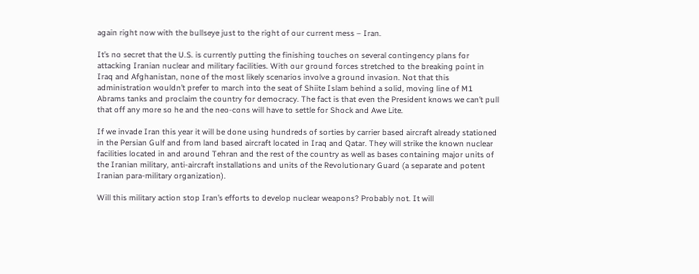again right now with the bullseye just to the right of our current mess – Iran.

It’s no secret that the U.S. is currently putting the finishing touches on several contingency plans for attacking Iranian nuclear and military facilities. With our ground forces stretched to the breaking point in Iraq and Afghanistan, none of the most likely scenarios involve a ground invasion. Not that this administration wouldn’t prefer to march into the seat of Shiite Islam behind a solid, moving line of M1 Abrams tanks and proclaim the country for democracy. The fact is that even the President knows we can’t pull that off any more so he and the neo-cons will have to settle for Shock and Awe Lite.

If we invade Iran this year it will be done using hundreds of sorties by carrier based aircraft already stationed in the Persian Gulf and from land based aircraft located in Iraq and Qatar. They will strike the known nuclear facilities located in and around Tehran and the rest of the country as well as bases containing major units of the Iranian military, anti-aircraft installations and units of the Revolutionary Guard (a separate and potent Iranian para-military organization).

Will this military action stop Iran’s efforts to develop nuclear weapons? Probably not. It will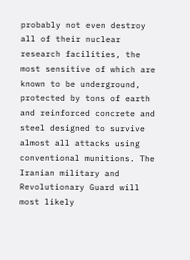probably not even destroy all of their nuclear research facilities, the most sensitive of which are known to be underground, protected by tons of earth and reinforced concrete and steel designed to survive almost all attacks using conventional munitions. The Iranian military and Revolutionary Guard will most likely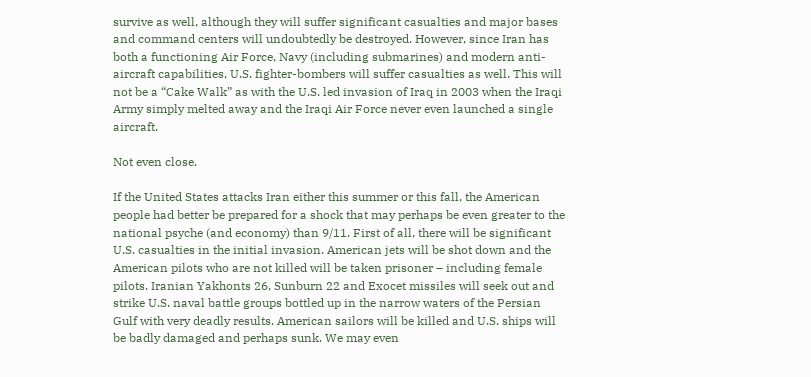survive as well, although they will suffer significant casualties and major bases and command centers will undoubtedly be destroyed. However, since Iran has both a functioning Air Force, Navy (including submarines) and modern anti-aircraft capabilities, U.S. fighter-bombers will suffer casualties as well. This will not be a “Cake Walk” as with the U.S. led invasion of Iraq in 2003 when the Iraqi Army simply melted away and the Iraqi Air Force never even launched a single aircraft.

Not even close.

If the United States attacks Iran either this summer or this fall, the American people had better be prepared for a shock that may perhaps be even greater to the national psyche (and economy) than 9/11. First of all, there will be significant U.S. casualties in the initial invasion. American jets will be shot down and the American pilots who are not killed will be taken prisoner – including female pilots. Iranian Yakhonts 26, Sunburn 22 and Exocet missiles will seek out and strike U.S. naval battle groups bottled up in the narrow waters of the Persian Gulf with very deadly results. American sailors will be killed and U.S. ships will be badly damaged and perhaps sunk. We may even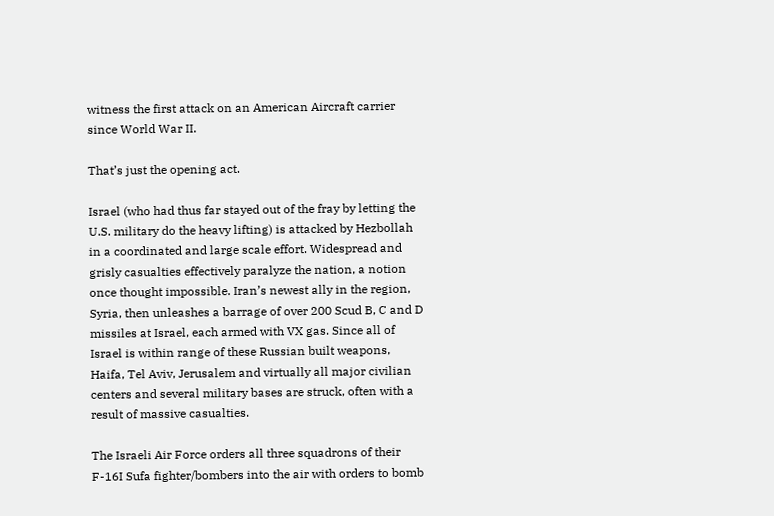witness the first attack on an American Aircraft carrier since World War II.

That’s just the opening act.

Israel (who had thus far stayed out of the fray by letting the U.S. military do the heavy lifting) is attacked by Hezbollah in a coordinated and large scale effort. Widespread and grisly casualties effectively paralyze the nation, a notion once thought impossible. Iran’s newest ally in the region, Syria, then unleashes a barrage of over 200 Scud B, C and D missiles at Israel, each armed with VX gas. Since all of Israel is within range of these Russian built weapons, Haifa, Tel Aviv, Jerusalem and virtually all major civilian centers and several military bases are struck, often with a result of massive casualties.

The Israeli Air Force orders all three squadrons of their F-16I Sufa fighter/bombers into the air with orders to bomb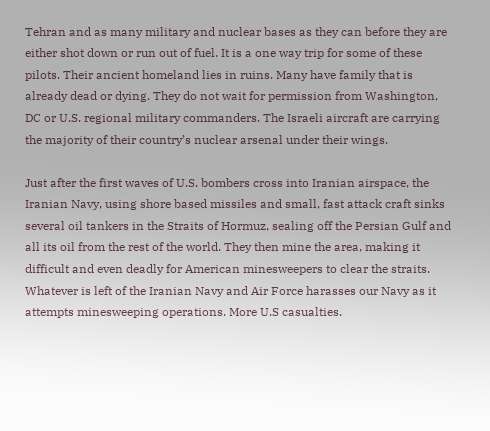Tehran and as many military and nuclear bases as they can before they are either shot down or run out of fuel. It is a one way trip for some of these pilots. Their ancient homeland lies in ruins. Many have family that is already dead or dying. They do not wait for permission from Washington, DC or U.S. regional military commanders. The Israeli aircraft are carrying the majority of their country’s nuclear arsenal under their wings.

Just after the first waves of U.S. bombers cross into Iranian airspace, the Iranian Navy, using shore based missiles and small, fast attack craft sinks several oil tankers in the Straits of Hormuz, sealing off the Persian Gulf and all its oil from the rest of the world. They then mine the area, making it difficult and even deadly for American minesweepers to clear the straits. Whatever is left of the Iranian Navy and Air Force harasses our Navy as it attempts minesweeping operations. More U.S casualties.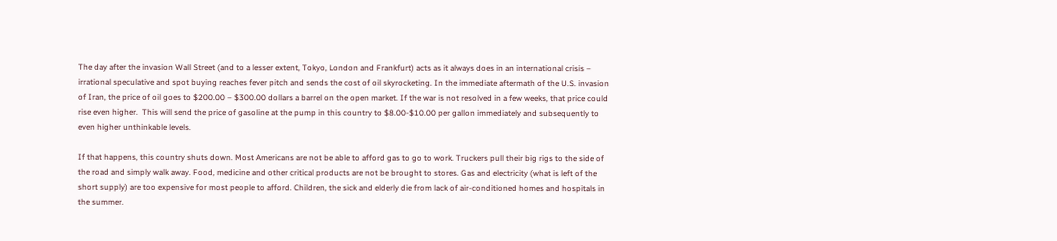The day after the invasion Wall Street (and to a lesser extent, Tokyo, London and Frankfurt) acts as it always does in an international crisis – irrational speculative and spot buying reaches fever pitch and sends the cost of oil skyrocketing. In the immediate aftermath of the U.S. invasion of Iran, the price of oil goes to $200.00 – $300.00 dollars a barrel on the open market. If the war is not resolved in a few weeks, that price could rise even higher.  This will send the price of gasoline at the pump in this country to $8.00-$10.00 per gallon immediately and subsequently to even higher unthinkable levels.

If that happens, this country shuts down. Most Americans are not be able to afford gas to go to work. Truckers pull their big rigs to the side of the road and simply walk away. Food, medicine and other critical products are not be brought to stores. Gas and electricity (what is left of the short supply) are too expensive for most people to afford. Children, the sick and elderly die from lack of air-conditioned homes and hospitals in the summer.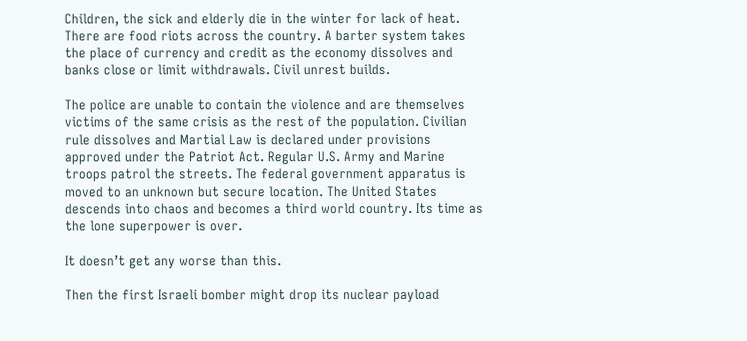Children, the sick and elderly die in the winter for lack of heat. There are food riots across the country. A barter system takes the place of currency and credit as the economy dissolves and banks close or limit withdrawals. Civil unrest builds.

The police are unable to contain the violence and are themselves victims of the same crisis as the rest of the population. Civilian rule dissolves and Martial Law is declared under provisions approved under the Patriot Act. Regular U.S. Army and Marine troops patrol the streets. The federal government apparatus is moved to an unknown but secure location. The United States descends into chaos and becomes a third world country. Its time as the lone superpower is over.

It doesn’t get any worse than this.

Then the first Israeli bomber might drop its nuclear payload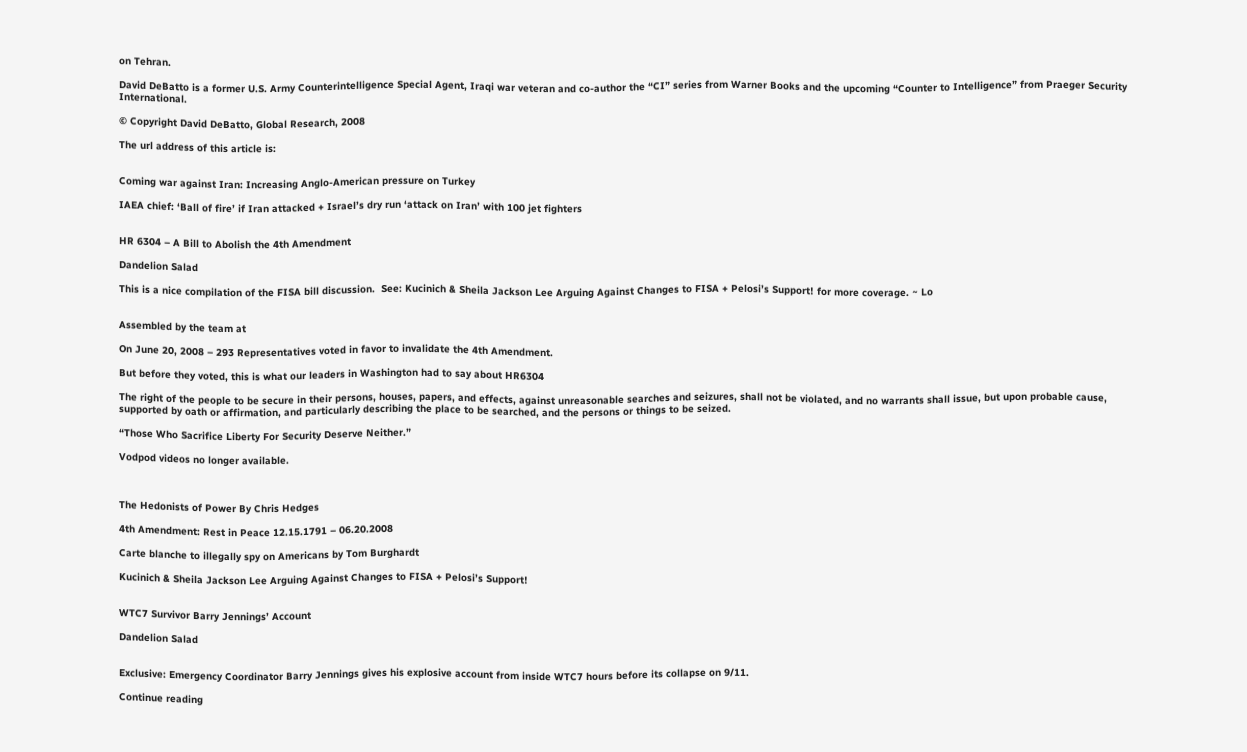on Tehran.

David DeBatto is a former U.S. Army Counterintelligence Special Agent, Iraqi war veteran and co-author the “CI” series from Warner Books and the upcoming “Counter to Intelligence” from Praeger Security International.

© Copyright David DeBatto, Global Research, 2008

The url address of this article is:


Coming war against Iran: Increasing Anglo-American pressure on Turkey

IAEA chief: ‘Ball of fire’ if Iran attacked + Israel’s dry run ‘attack on Iran’ with 100 jet fighters


HR 6304 – A Bill to Abolish the 4th Amendment

Dandelion Salad

This is a nice compilation of the FISA bill discussion.  See: Kucinich & Sheila Jackson Lee Arguing Against Changes to FISA + Pelosi’s Support! for more coverage. ~ Lo


Assembled by the team at

On June 20, 2008 – 293 Representatives voted in favor to invalidate the 4th Amendment.

But before they voted, this is what our leaders in Washington had to say about HR6304

The right of the people to be secure in their persons, houses, papers, and effects, against unreasonable searches and seizures, shall not be violated, and no warrants shall issue, but upon probable cause, supported by oath or affirmation, and particularly describing the place to be searched, and the persons or things to be seized.

“Those Who Sacrifice Liberty For Security Deserve Neither.”

Vodpod videos no longer available.



The Hedonists of Power By Chris Hedges

4th Amendment: Rest in Peace 12.15.1791 – 06.20.2008

Carte blanche to illegally spy on Americans by Tom Burghardt

Kucinich & Sheila Jackson Lee Arguing Against Changes to FISA + Pelosi’s Support!


WTC7 Survivor Barry Jennings’ Account

Dandelion Salad


Exclusive: Emergency Coordinator Barry Jennings gives his explosive account from inside WTC7 hours before its collapse on 9/11.

Continue reading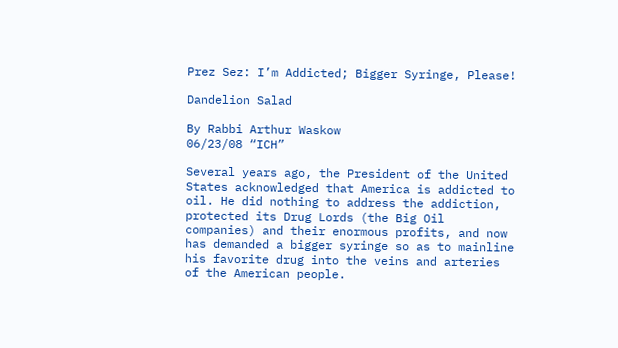Prez Sez: I’m Addicted; Bigger Syringe, Please!

Dandelion Salad

By Rabbi Arthur Waskow
06/23/08 “ICH”

Several years ago, the President of the United States acknowledged that America is addicted to oil. He did nothing to address the addiction, protected its Drug Lords (the Big Oil companies) and their enormous profits, and now has demanded a bigger syringe so as to mainline his favorite drug into the veins and arteries of the American people.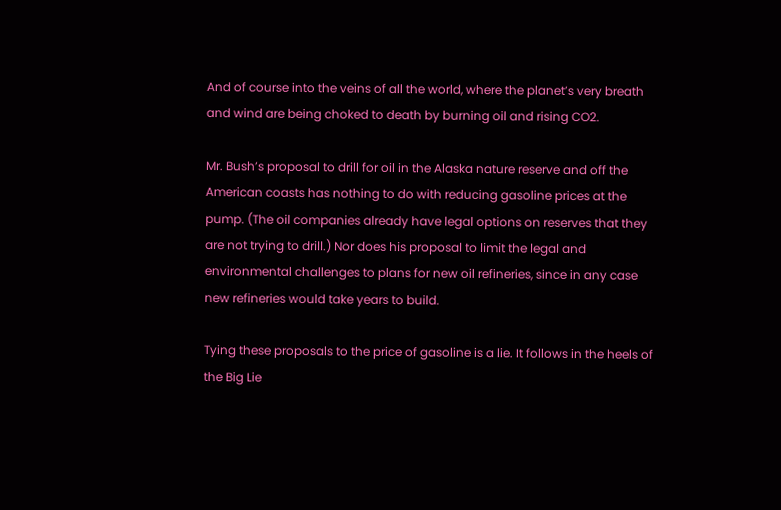And of course into the veins of all the world, where the planet’s very breath and wind are being choked to death by burning oil and rising CO2.

Mr. Bush’s proposal to drill for oil in the Alaska nature reserve and off the American coasts has nothing to do with reducing gasoline prices at the pump. (The oil companies already have legal options on reserves that they are not trying to drill.) Nor does his proposal to limit the legal and environmental challenges to plans for new oil refineries, since in any case new refineries would take years to build.

Tying these proposals to the price of gasoline is a lie. It follows in the heels of the Big Lie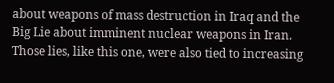about weapons of mass destruction in Iraq and the Big Lie about imminent nuclear weapons in Iran. Those lies, like this one, were also tied to increasing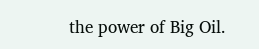the power of Big Oil.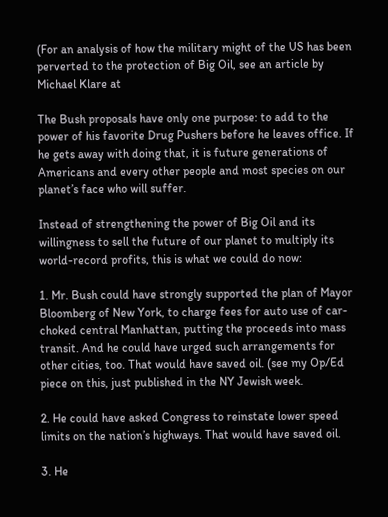(For an analysis of how the military might of the US has been perverted to the protection of Big Oil, see an article by Michael Klare at

The Bush proposals have only one purpose: to add to the power of his favorite Drug Pushers before he leaves office. If he gets away with doing that, it is future generations of Americans and every other people and most species on our planet’s face who will suffer.

Instead of strengthening the power of Big Oil and its willingness to sell the future of our planet to multiply its world-record profits, this is what we could do now:

1. Mr. Bush could have strongly supported the plan of Mayor Bloomberg of New York, to charge fees for auto use of car-choked central Manhattan, putting the proceeds into mass transit. And he could have urged such arrangements for other cities, too. That would have saved oil. (see my Op/Ed piece on this, just published in the NY Jewish week.

2. He could have asked Congress to reinstate lower speed limits on the nation’s highways. That would have saved oil.

3. He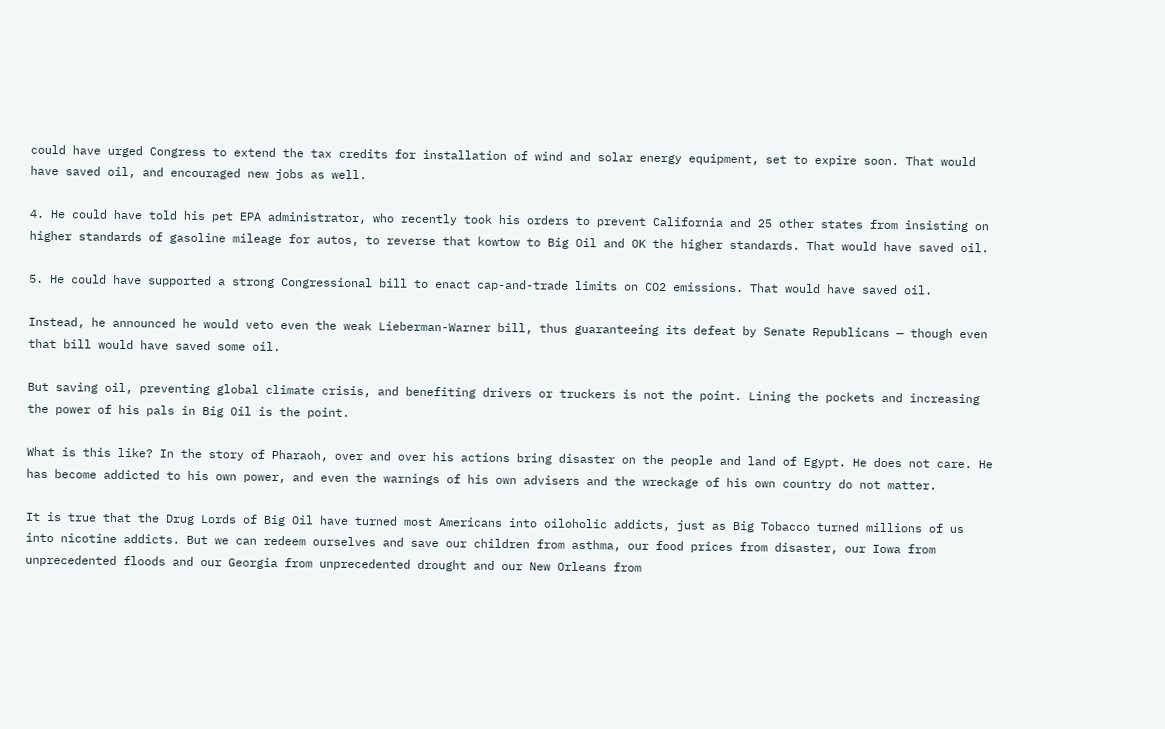could have urged Congress to extend the tax credits for installation of wind and solar energy equipment, set to expire soon. That would have saved oil, and encouraged new jobs as well.

4. He could have told his pet EPA administrator, who recently took his orders to prevent California and 25 other states from insisting on higher standards of gasoline mileage for autos, to reverse that kowtow to Big Oil and OK the higher standards. That would have saved oil.

5. He could have supported a strong Congressional bill to enact cap-and-trade limits on CO2 emissions. That would have saved oil.

Instead, he announced he would veto even the weak Lieberman-Warner bill, thus guaranteeing its defeat by Senate Republicans — though even that bill would have saved some oil.

But saving oil, preventing global climate crisis, and benefiting drivers or truckers is not the point. Lining the pockets and increasing the power of his pals in Big Oil is the point.

What is this like? In the story of Pharaoh, over and over his actions bring disaster on the people and land of Egypt. He does not care. He has become addicted to his own power, and even the warnings of his own advisers and the wreckage of his own country do not matter.

It is true that the Drug Lords of Big Oil have turned most Americans into oiloholic addicts, just as Big Tobacco turned millions of us into nicotine addicts. But we can redeem ourselves and save our children from asthma, our food prices from disaster, our Iowa from unprecedented floods and our Georgia from unprecedented drought and our New Orleans from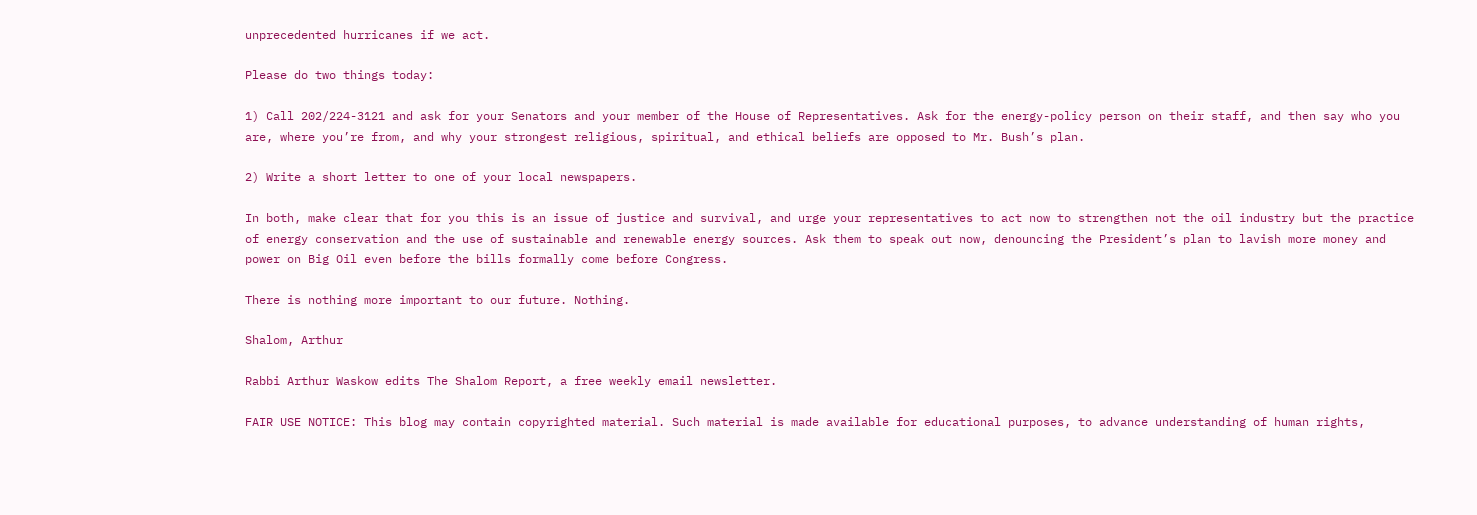unprecedented hurricanes if we act.

Please do two things today:

1) Call 202/224-3121 and ask for your Senators and your member of the House of Representatives. Ask for the energy-policy person on their staff, and then say who you are, where you’re from, and why your strongest religious, spiritual, and ethical beliefs are opposed to Mr. Bush’s plan.

2) Write a short letter to one of your local newspapers.

In both, make clear that for you this is an issue of justice and survival, and urge your representatives to act now to strengthen not the oil industry but the practice of energy conservation and the use of sustainable and renewable energy sources. Ask them to speak out now, denouncing the President’s plan to lavish more money and power on Big Oil even before the bills formally come before Congress.

There is nothing more important to our future. Nothing.

Shalom, Arthur

Rabbi Arthur Waskow edits The Shalom Report, a free weekly email newsletter.

FAIR USE NOTICE: This blog may contain copyrighted material. Such material is made available for educational purposes, to advance understanding of human rights,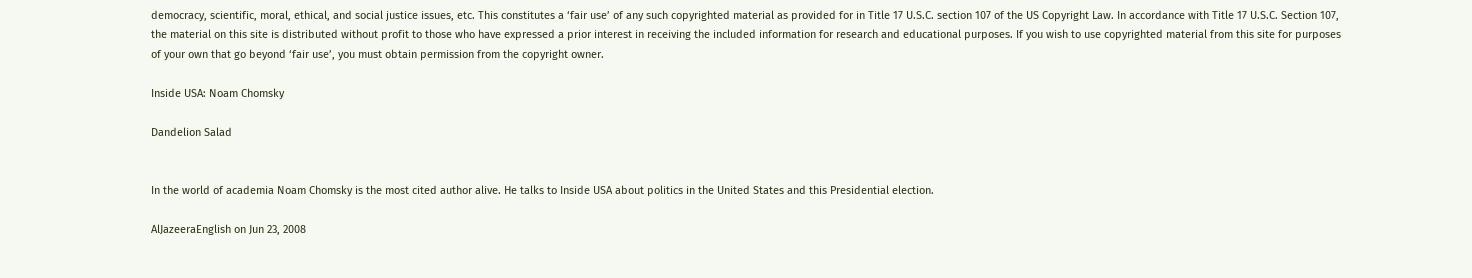democracy, scientific, moral, ethical, and social justice issues, etc. This constitutes a ‘fair use’ of any such copyrighted material as provided for in Title 17 U.S.C. section 107 of the US Copyright Law. In accordance with Title 17 U.S.C. Section 107, the material on this site is distributed without profit to those who have expressed a prior interest in receiving the included information for research and educational purposes. If you wish to use copyrighted material from this site for purposes of your own that go beyond ‘fair use’, you must obtain permission from the copyright owner.

Inside USA: Noam Chomsky

Dandelion Salad


In the world of academia Noam Chomsky is the most cited author alive. He talks to Inside USA about politics in the United States and this Presidential election.

AlJazeeraEnglish on Jun 23, 2008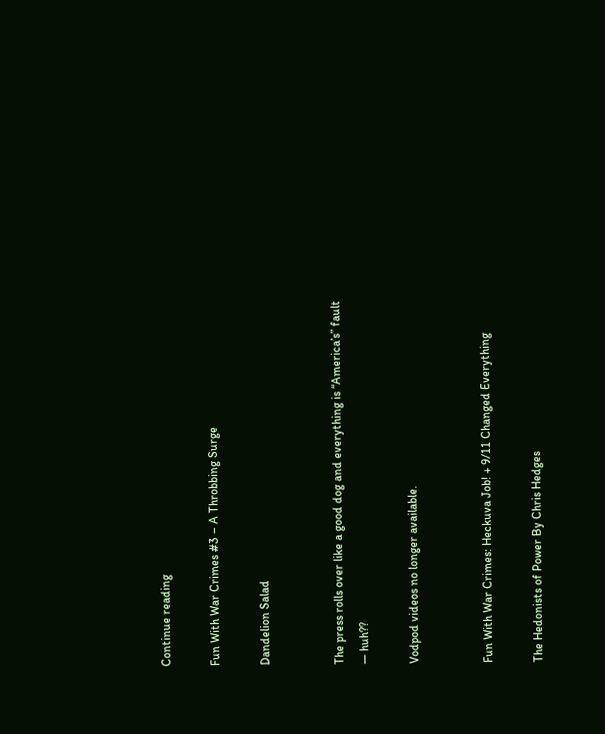Continue reading

Fun With War Crimes #3 – A Throbbing Surge

Dandelion Salad


The press rolls over like a good dog and everything is “America’s” fault — huh??

Vodpod videos no longer available.


Fun With War Crimes: Heckuva Job! + 9/11 Changed Everything

The Hedonists of Power By Chris Hedges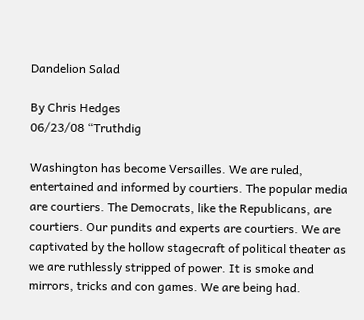Dandelion Salad

By Chris Hedges
06/23/08 “Truthdig

Washington has become Versailles. We are ruled, entertained and informed by courtiers. The popular media are courtiers. The Democrats, like the Republicans, are courtiers. Our pundits and experts are courtiers. We are captivated by the hollow stagecraft of political theater as we are ruthlessly stripped of power. It is smoke and mirrors, tricks and con games. We are being had.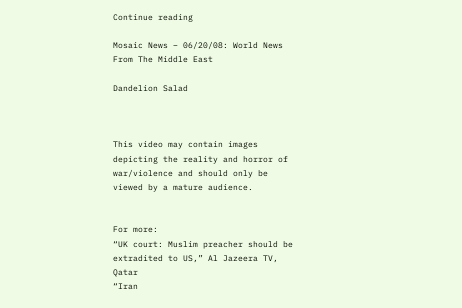Continue reading

Mosaic News – 06/20/08: World News From The Middle East

Dandelion Salad



This video may contain images depicting the reality and horror of war/violence and should only be viewed by a mature audience.


For more:
“UK court: Muslim preacher should be extradited to US,” Al Jazeera TV, Qatar
“Iran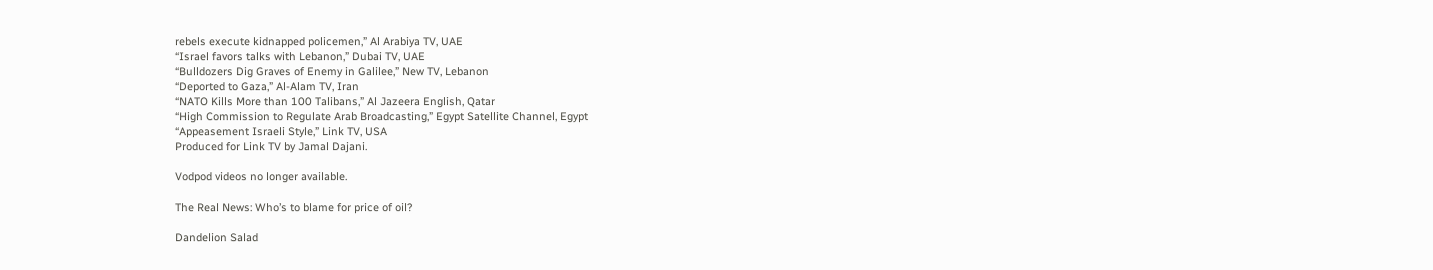rebels execute kidnapped policemen,” Al Arabiya TV, UAE
“Israel favors talks with Lebanon,” Dubai TV, UAE
“Bulldozers Dig Graves of Enemy in Galilee,” New TV, Lebanon
“Deported to Gaza,” Al-Alam TV, Iran
“NATO Kills More than 100 Talibans,” Al Jazeera English, Qatar
“High Commission to Regulate Arab Broadcasting,” Egypt Satellite Channel, Egypt
“Appeasement Israeli Style,” Link TV, USA
Produced for Link TV by Jamal Dajani.

Vodpod videos no longer available.

The Real News: Who’s to blame for price of oil?

Dandelion Salad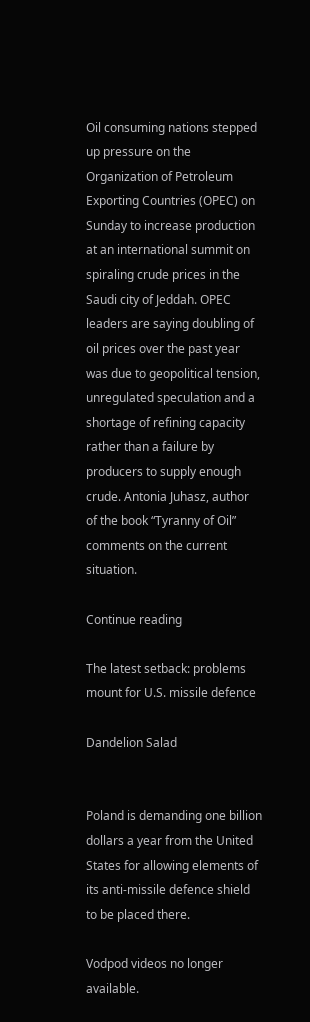Oil consuming nations stepped up pressure on the Organization of Petroleum Exporting Countries (OPEC) on Sunday to increase production at an international summit on spiraling crude prices in the Saudi city of Jeddah. OPEC leaders are saying doubling of oil prices over the past year was due to geopolitical tension, unregulated speculation and a shortage of refining capacity rather than a failure by producers to supply enough crude. Antonia Juhasz, author of the book “Tyranny of Oil” comments on the current situation.

Continue reading

The latest setback: problems mount for U.S. missile defence

Dandelion Salad


Poland is demanding one billion dollars a year from the United States for allowing elements of its anti-missile defence shield to be placed there.

Vodpod videos no longer available.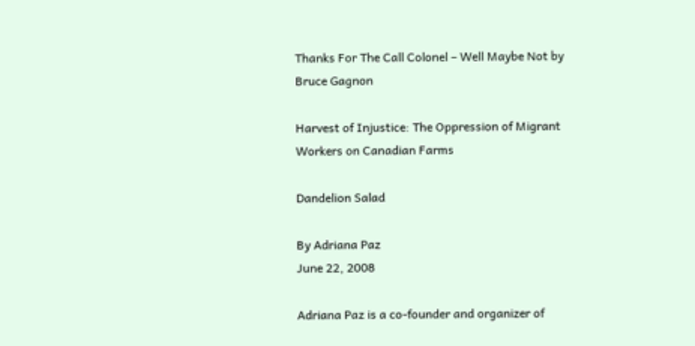Thanks For The Call Colonel – Well Maybe Not by Bruce Gagnon

Harvest of Injustice: The Oppression of Migrant Workers on Canadian Farms

Dandelion Salad

By Adriana Paz
June 22, 2008

Adriana Paz is a co-founder and organizer of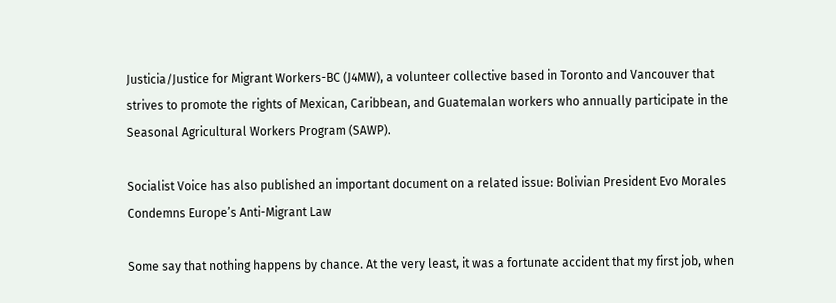Justicia/Justice for Migrant Workers-BC (J4MW), a volunteer collective based in Toronto and Vancouver that strives to promote the rights of Mexican, Caribbean, and Guatemalan workers who annually participate in the Seasonal Agricultural Workers Program (SAWP).

Socialist Voice has also published an important document on a related issue: Bolivian President Evo Morales Condemns Europe’s Anti-Migrant Law

Some say that nothing happens by chance. At the very least, it was a fortunate accident that my first job, when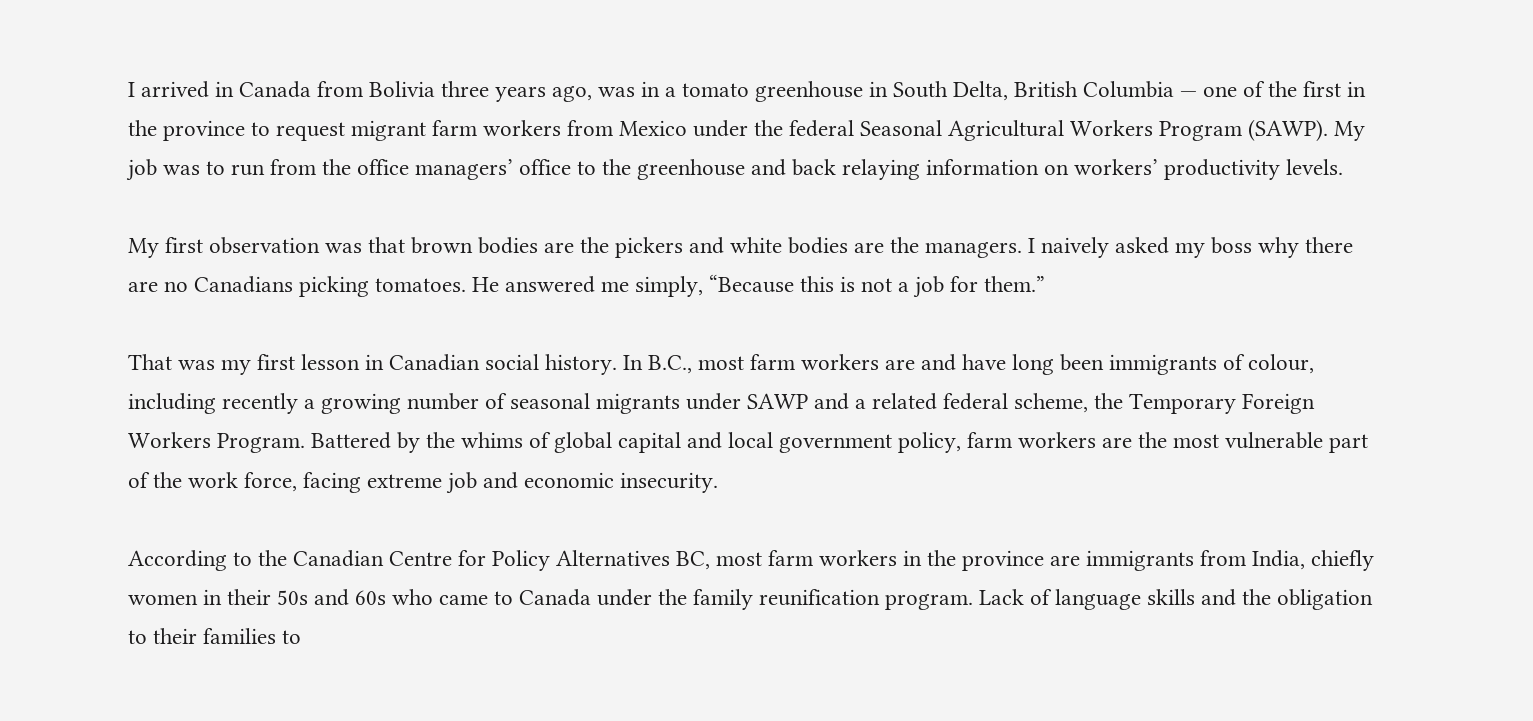I arrived in Canada from Bolivia three years ago, was in a tomato greenhouse in South Delta, British Columbia — one of the first in the province to request migrant farm workers from Mexico under the federal Seasonal Agricultural Workers Program (SAWP). My job was to run from the office managers’ office to the greenhouse and back relaying information on workers’ productivity levels.

My first observation was that brown bodies are the pickers and white bodies are the managers. I naively asked my boss why there are no Canadians picking tomatoes. He answered me simply, “Because this is not a job for them.”

That was my first lesson in Canadian social history. In B.C., most farm workers are and have long been immigrants of colour, including recently a growing number of seasonal migrants under SAWP and a related federal scheme, the Temporary Foreign Workers Program. Battered by the whims of global capital and local government policy, farm workers are the most vulnerable part of the work force, facing extreme job and economic insecurity.

According to the Canadian Centre for Policy Alternatives BC, most farm workers in the province are immigrants from India, chiefly women in their 50s and 60s who came to Canada under the family reunification program. Lack of language skills and the obligation to their families to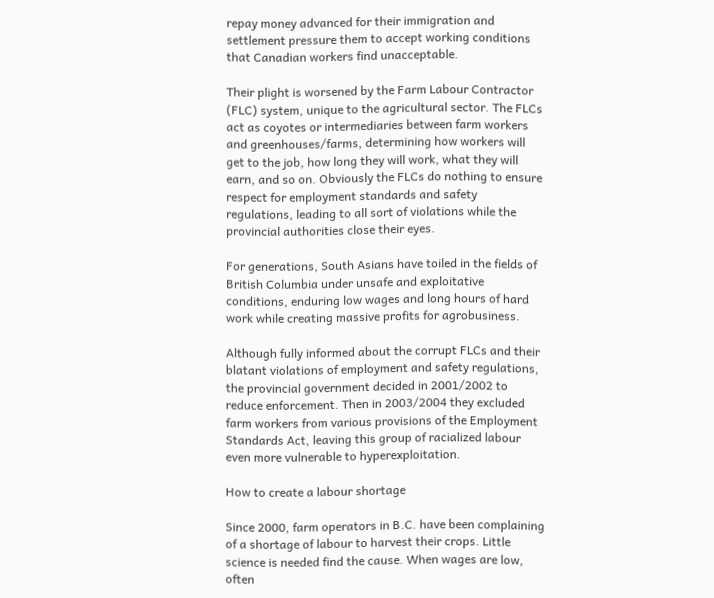repay money advanced for their immigration and settlement pressure them to accept working conditions that Canadian workers find unacceptable.

Their plight is worsened by the Farm Labour Contractor (FLC) system, unique to the agricultural sector. The FLCs act as coyotes or intermediaries between farm workers and greenhouses/farms, determining how workers will get to the job, how long they will work, what they will earn, and so on. Obviously the FLCs do nothing to ensure respect for employment standards and safety regulations, leading to all sort of violations while the provincial authorities close their eyes.

For generations, South Asians have toiled in the fields of British Columbia under unsafe and exploitative conditions, enduring low wages and long hours of hard work while creating massive profits for agrobusiness.

Although fully informed about the corrupt FLCs and their blatant violations of employment and safety regulations, the provincial government decided in 2001/2002 to reduce enforcement. Then in 2003/2004 they excluded farm workers from various provisions of the Employment Standards Act, leaving this group of racialized labour even more vulnerable to hyperexploitation.

How to create a labour shortage

Since 2000, farm operators in B.C. have been complaining of a shortage of labour to harvest their crops. Little science is needed find the cause. When wages are low, often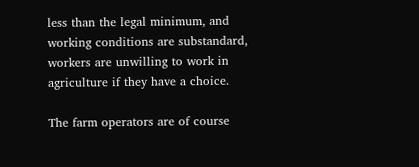less than the legal minimum, and working conditions are substandard, workers are unwilling to work in agriculture if they have a choice.

The farm operators are of course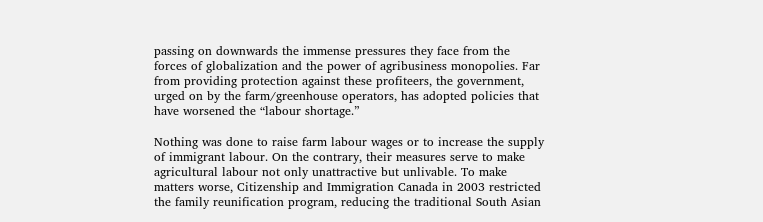passing on downwards the immense pressures they face from the forces of globalization and the power of agribusiness monopolies. Far from providing protection against these profiteers, the government, urged on by the farm/greenhouse operators, has adopted policies that have worsened the “labour shortage.”

Nothing was done to raise farm labour wages or to increase the supply of immigrant labour. On the contrary, their measures serve to make agricultural labour not only unattractive but unlivable. To make matters worse, Citizenship and Immigration Canada in 2003 restricted the family reunification program, reducing the traditional South Asian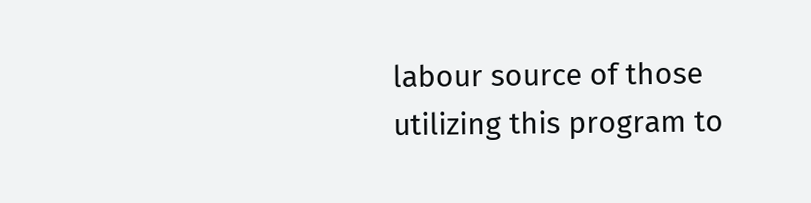labour source of those utilizing this program to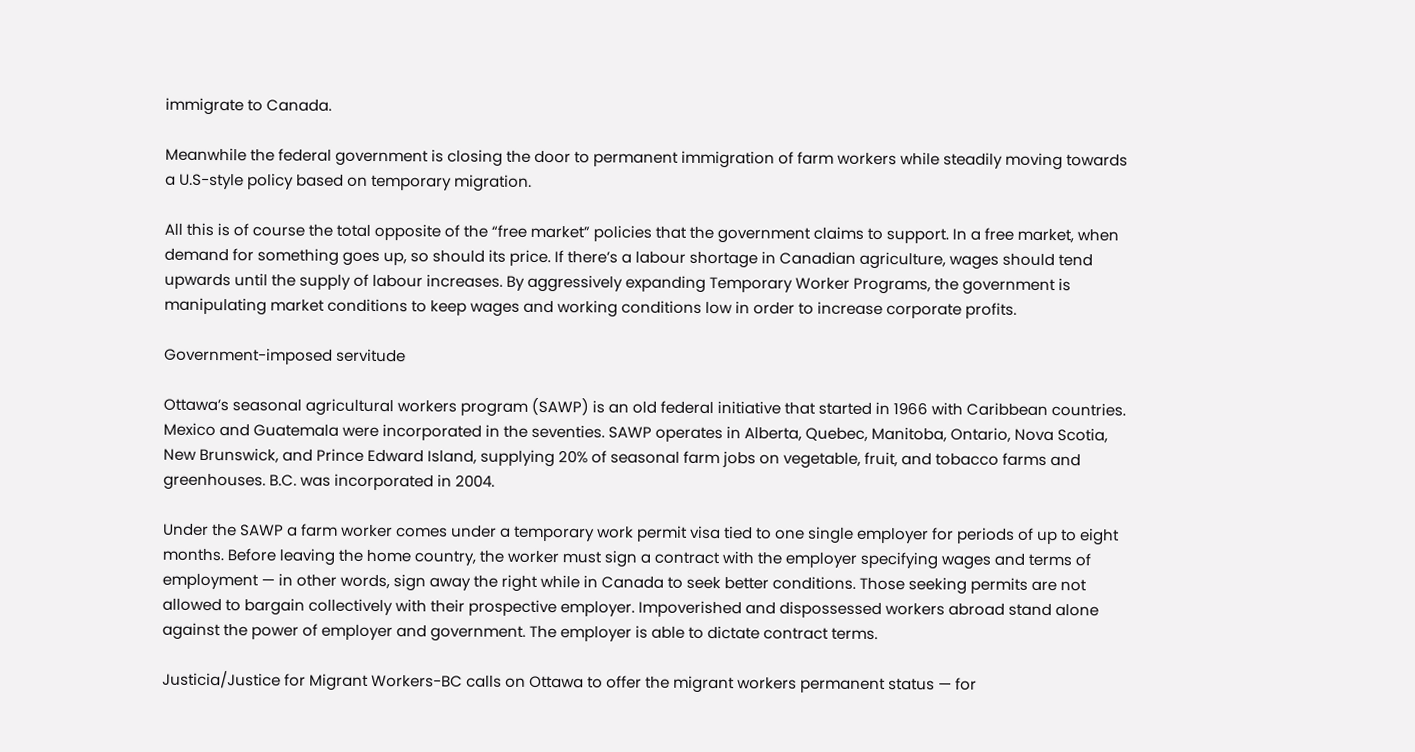immigrate to Canada.

Meanwhile the federal government is closing the door to permanent immigration of farm workers while steadily moving towards a U.S-style policy based on temporary migration.

All this is of course the total opposite of the “free market” policies that the government claims to support. In a free market, when demand for something goes up, so should its price. If there’s a labour shortage in Canadian agriculture, wages should tend upwards until the supply of labour increases. By aggressively expanding Temporary Worker Programs, the government is manipulating market conditions to keep wages and working conditions low in order to increase corporate profits.

Government-imposed servitude

Ottawa’s seasonal agricultural workers program (SAWP) is an old federal initiative that started in 1966 with Caribbean countries. Mexico and Guatemala were incorporated in the seventies. SAWP operates in Alberta, Quebec, Manitoba, Ontario, Nova Scotia, New Brunswick, and Prince Edward Island, supplying 20% of seasonal farm jobs on vegetable, fruit, and tobacco farms and greenhouses. B.C. was incorporated in 2004.

Under the SAWP a farm worker comes under a temporary work permit visa tied to one single employer for periods of up to eight months. Before leaving the home country, the worker must sign a contract with the employer specifying wages and terms of employment — in other words, sign away the right while in Canada to seek better conditions. Those seeking permits are not allowed to bargain collectively with their prospective employer. Impoverished and dispossessed workers abroad stand alone against the power of employer and government. The employer is able to dictate contract terms.

Justicia/Justice for Migrant Workers-BC calls on Ottawa to offer the migrant workers permanent status — for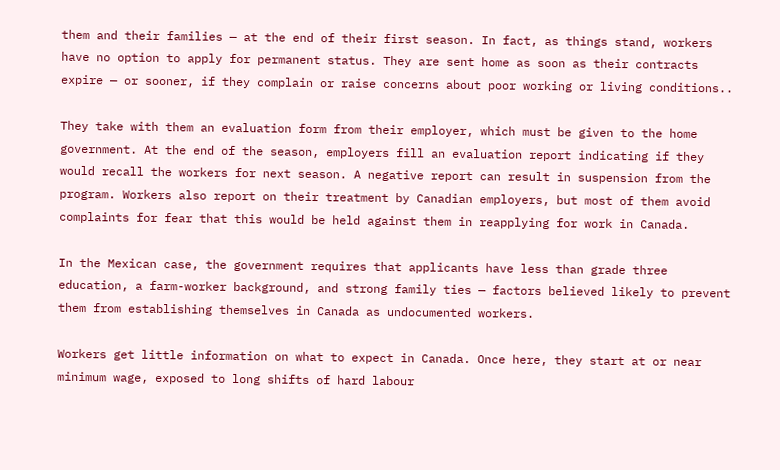them and their families — at the end of their first season. In fact, as things stand, workers have no option to apply for permanent status. They are sent home as soon as their contracts expire — or sooner, if they complain or raise concerns about poor working or living conditions..

They take with them an evaluation form from their employer, which must be given to the home government. At the end of the season, employers fill an evaluation report indicating if they would recall the workers for next season. A negative report can result in suspension from the program. Workers also report on their treatment by Canadian employers, but most of them avoid complaints for fear that this would be held against them in reapplying for work in Canada.

In the Mexican case, the government requires that applicants have less than grade three education, a farm-worker background, and strong family ties — factors believed likely to prevent them from establishing themselves in Canada as undocumented workers.

Workers get little information on what to expect in Canada. Once here, they start at or near minimum wage, exposed to long shifts of hard labour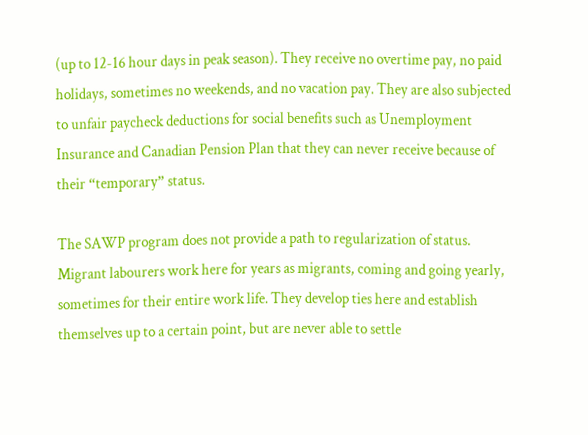(up to 12-16 hour days in peak season). They receive no overtime pay, no paid holidays, sometimes no weekends, and no vacation pay. They are also subjected to unfair paycheck deductions for social benefits such as Unemployment Insurance and Canadian Pension Plan that they can never receive because of their “temporary” status.

The SAWP program does not provide a path to regularization of status. Migrant labourers work here for years as migrants, coming and going yearly, sometimes for their entire work life. They develop ties here and establish themselves up to a certain point, but are never able to settle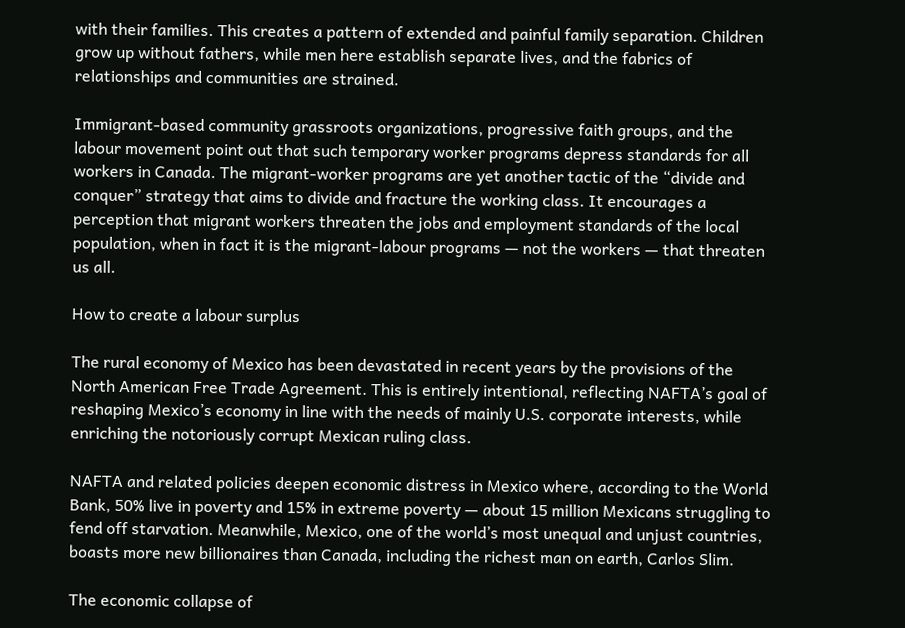with their families. This creates a pattern of extended and painful family separation. Children grow up without fathers, while men here establish separate lives, and the fabrics of relationships and communities are strained.

Immigrant-based community grassroots organizations, progressive faith groups, and the labour movement point out that such temporary worker programs depress standards for all workers in Canada. The migrant-worker programs are yet another tactic of the “divide and conquer” strategy that aims to divide and fracture the working class. It encourages a perception that migrant workers threaten the jobs and employment standards of the local population, when in fact it is the migrant-labour programs — not the workers — that threaten us all.

How to create a labour surplus

The rural economy of Mexico has been devastated in recent years by the provisions of the North American Free Trade Agreement. This is entirely intentional, reflecting NAFTA’s goal of reshaping Mexico’s economy in line with the needs of mainly U.S. corporate interests, while enriching the notoriously corrupt Mexican ruling class.

NAFTA and related policies deepen economic distress in Mexico where, according to the World Bank, 50% live in poverty and 15% in extreme poverty — about 15 million Mexicans struggling to fend off starvation. Meanwhile, Mexico, one of the world’s most unequal and unjust countries, boasts more new billionaires than Canada, including the richest man on earth, Carlos Slim.

The economic collapse of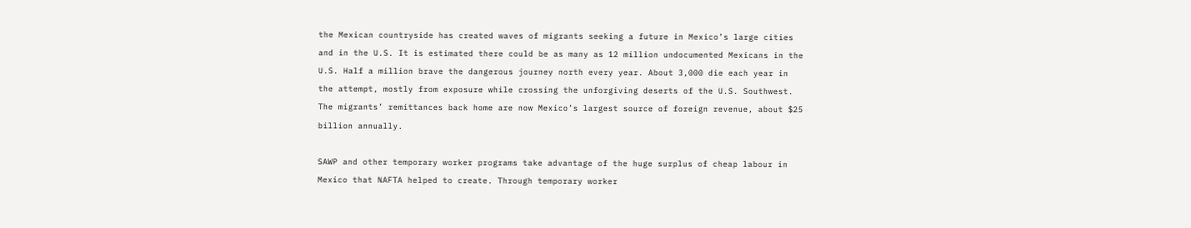the Mexican countryside has created waves of migrants seeking a future in Mexico’s large cities and in the U.S. It is estimated there could be as many as 12 million undocumented Mexicans in the U.S. Half a million brave the dangerous journey north every year. About 3,000 die each year in the attempt, mostly from exposure while crossing the unforgiving deserts of the U.S. Southwest. The migrants’ remittances back home are now Mexico’s largest source of foreign revenue, about $25 billion annually.

SAWP and other temporary worker programs take advantage of the huge surplus of cheap labour in Mexico that NAFTA helped to create. Through temporary worker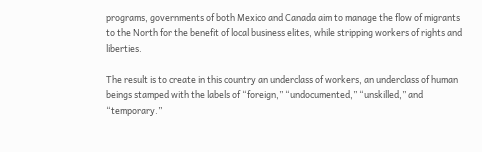programs, governments of both Mexico and Canada aim to manage the flow of migrants to the North for the benefit of local business elites, while stripping workers of rights and liberties.

The result is to create in this country an underclass of workers, an underclass of human beings stamped with the labels of “foreign,” “undocumented,” “unskilled,” and “temporary.”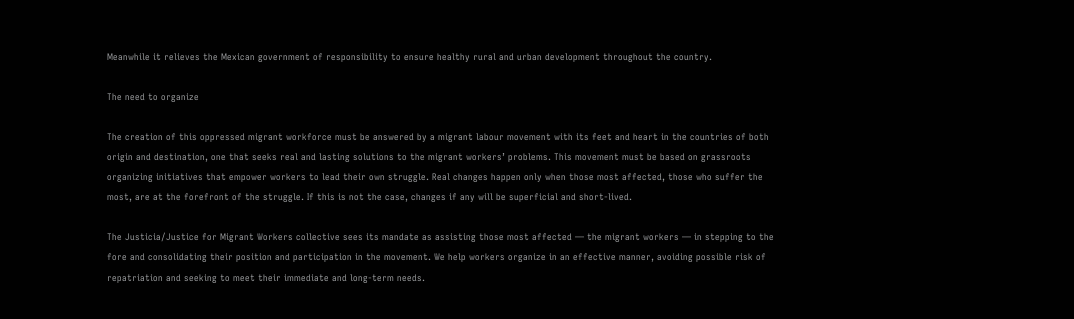Meanwhile it relieves the Mexican government of responsibility to ensure healthy rural and urban development throughout the country.

The need to organize

The creation of this oppressed migrant workforce must be answered by a migrant labour movement with its feet and heart in the countries of both origin and destination, one that seeks real and lasting solutions to the migrant workers’ problems. This movement must be based on grassroots organizing initiatives that empower workers to lead their own struggle. Real changes happen only when those most affected, those who suffer the most, are at the forefront of the struggle. If this is not the case, changes if any will be superficial and short-lived.

The Justicia/Justice for Migrant Workers collective sees its mandate as assisting those most affected — the migrant workers — in stepping to the fore and consolidating their position and participation in the movement. We help workers organize in an effective manner, avoiding possible risk of repatriation and seeking to meet their immediate and long-term needs.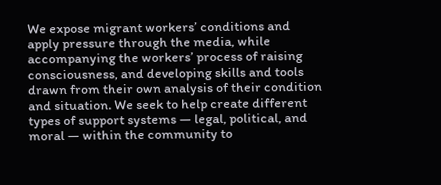We expose migrant workers’ conditions and apply pressure through the media, while accompanying the workers’ process of raising consciousness, and developing skills and tools drawn from their own analysis of their condition and situation. We seek to help create different types of support systems — legal, political, and moral — within the community to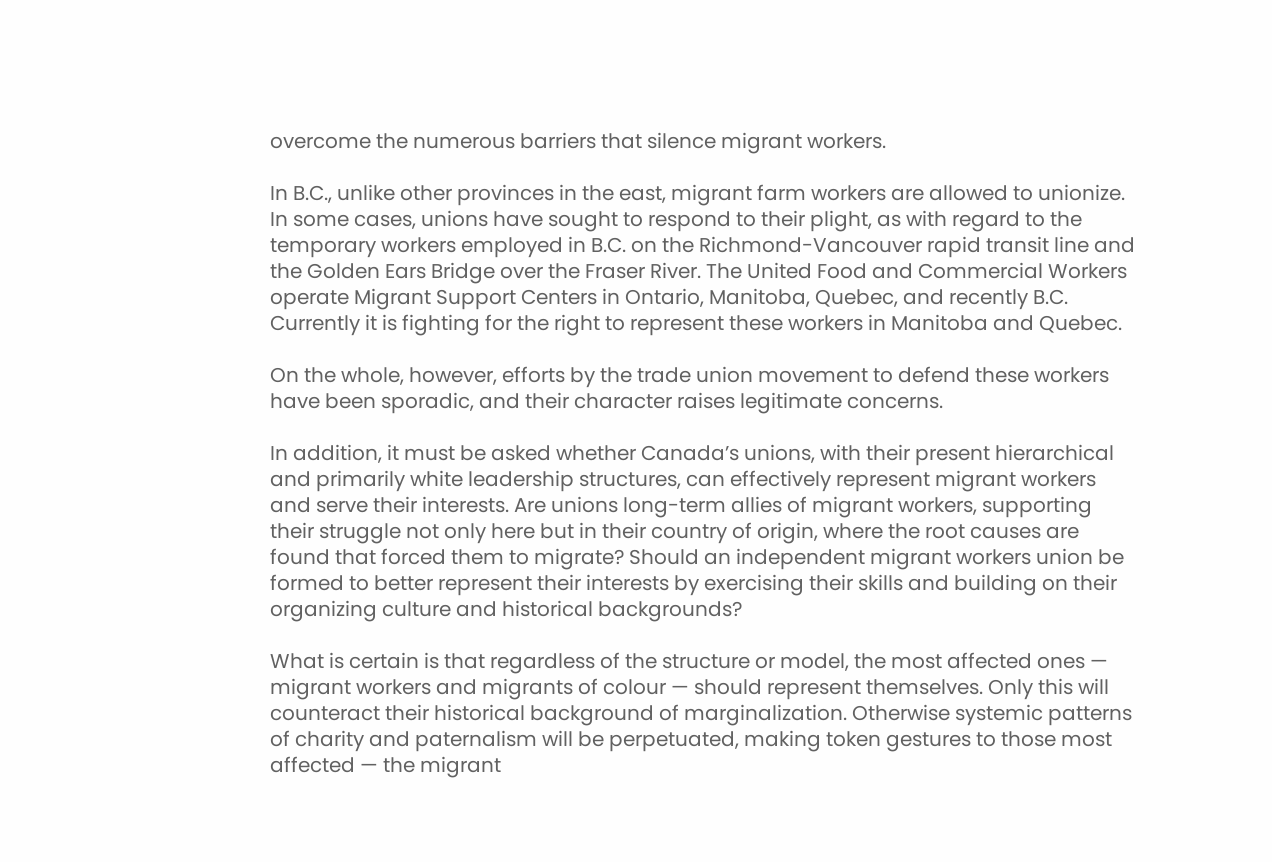overcome the numerous barriers that silence migrant workers.

In B.C., unlike other provinces in the east, migrant farm workers are allowed to unionize. In some cases, unions have sought to respond to their plight, as with regard to the temporary workers employed in B.C. on the Richmond-Vancouver rapid transit line and the Golden Ears Bridge over the Fraser River. The United Food and Commercial Workers operate Migrant Support Centers in Ontario, Manitoba, Quebec, and recently B.C. Currently it is fighting for the right to represent these workers in Manitoba and Quebec.

On the whole, however, efforts by the trade union movement to defend these workers have been sporadic, and their character raises legitimate concerns.

In addition, it must be asked whether Canada’s unions, with their present hierarchical and primarily white leadership structures, can effectively represent migrant workers and serve their interests. Are unions long-term allies of migrant workers, supporting their struggle not only here but in their country of origin, where the root causes are found that forced them to migrate? Should an independent migrant workers union be formed to better represent their interests by exercising their skills and building on their organizing culture and historical backgrounds?

What is certain is that regardless of the structure or model, the most affected ones — migrant workers and migrants of colour — should represent themselves. Only this will counteract their historical background of marginalization. Otherwise systemic patterns of charity and paternalism will be perpetuated, making token gestures to those most affected — the migrant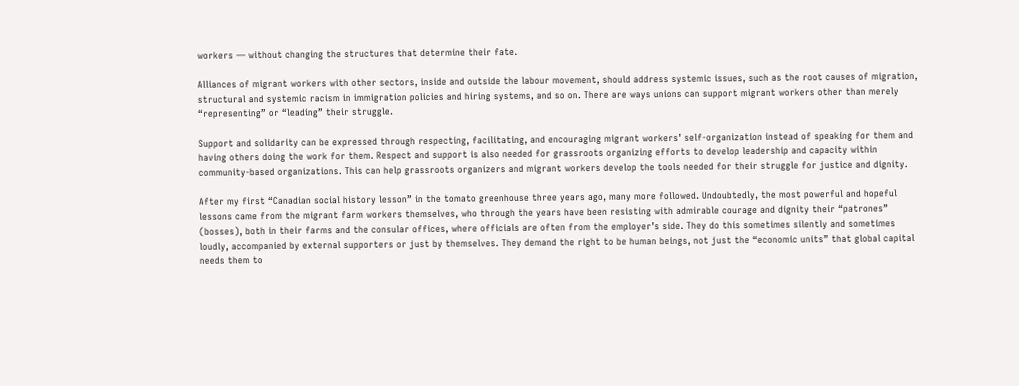workers — without changing the structures that determine their fate.

Alliances of migrant workers with other sectors, inside and outside the labour movement, should address systemic issues, such as the root causes of migration, structural and systemic racism in immigration policies and hiring systems, and so on. There are ways unions can support migrant workers other than merely “representing” or “leading” their struggle.

Support and solidarity can be expressed through respecting, facilitating, and encouraging migrant workers’ self-organization instead of speaking for them and having others doing the work for them. Respect and support is also needed for grassroots organizing efforts to develop leadership and capacity within community-based organizations. This can help grassroots organizers and migrant workers develop the tools needed for their struggle for justice and dignity.

After my first “Canadian social history lesson” in the tomato greenhouse three years ago, many more followed. Undoubtedly, the most powerful and hopeful lessons came from the migrant farm workers themselves, who through the years have been resisting with admirable courage and dignity their “patrones” (bosses), both in their farms and the consular offices, where officials are often from the employer’s side. They do this sometimes silently and sometimes loudly, accompanied by external supporters or just by themselves. They demand the right to be human beings, not just the “economic units” that global capital needs them to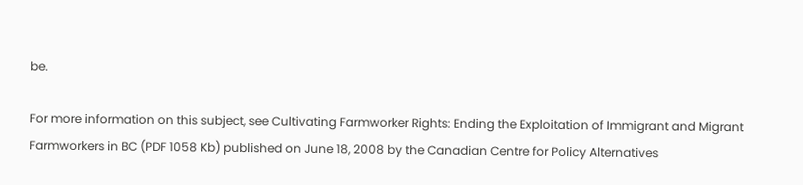be.

For more information on this subject, see Cultivating Farmworker Rights: Ending the Exploitation of Immigrant and Migrant Farmworkers in BC (PDF 1058 Kb) published on June 18, 2008 by the Canadian Centre for Policy Alternatives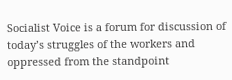Socialist Voice is a forum for discussion of today’s struggles of the workers and oppressed from the standpoint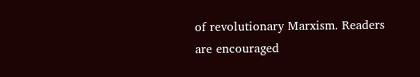of revolutionary Marxism. Readers are encouraged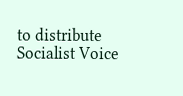to distribute Socialist Voice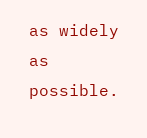as widely as possible.